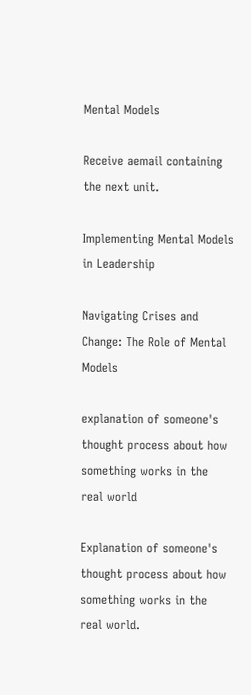Mental Models

Receive aemail containing the next unit.

Implementing Mental Models in Leadership

Navigating Crises and Change: The Role of Mental Models

explanation of someone's thought process about how something works in the real world

Explanation of someone's thought process about how something works in the real world.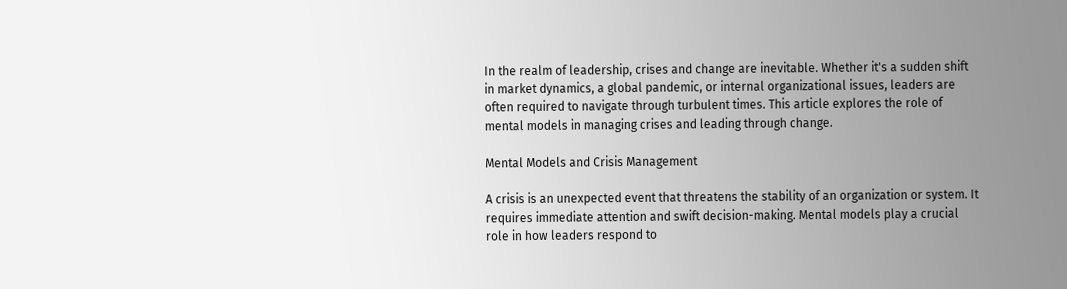In the realm of leadership, crises and change are inevitable. Whether it's a sudden shift in market dynamics, a global pandemic, or internal organizational issues, leaders are often required to navigate through turbulent times. This article explores the role of mental models in managing crises and leading through change.

Mental Models and Crisis Management

A crisis is an unexpected event that threatens the stability of an organization or system. It requires immediate attention and swift decision-making. Mental models play a crucial role in how leaders respond to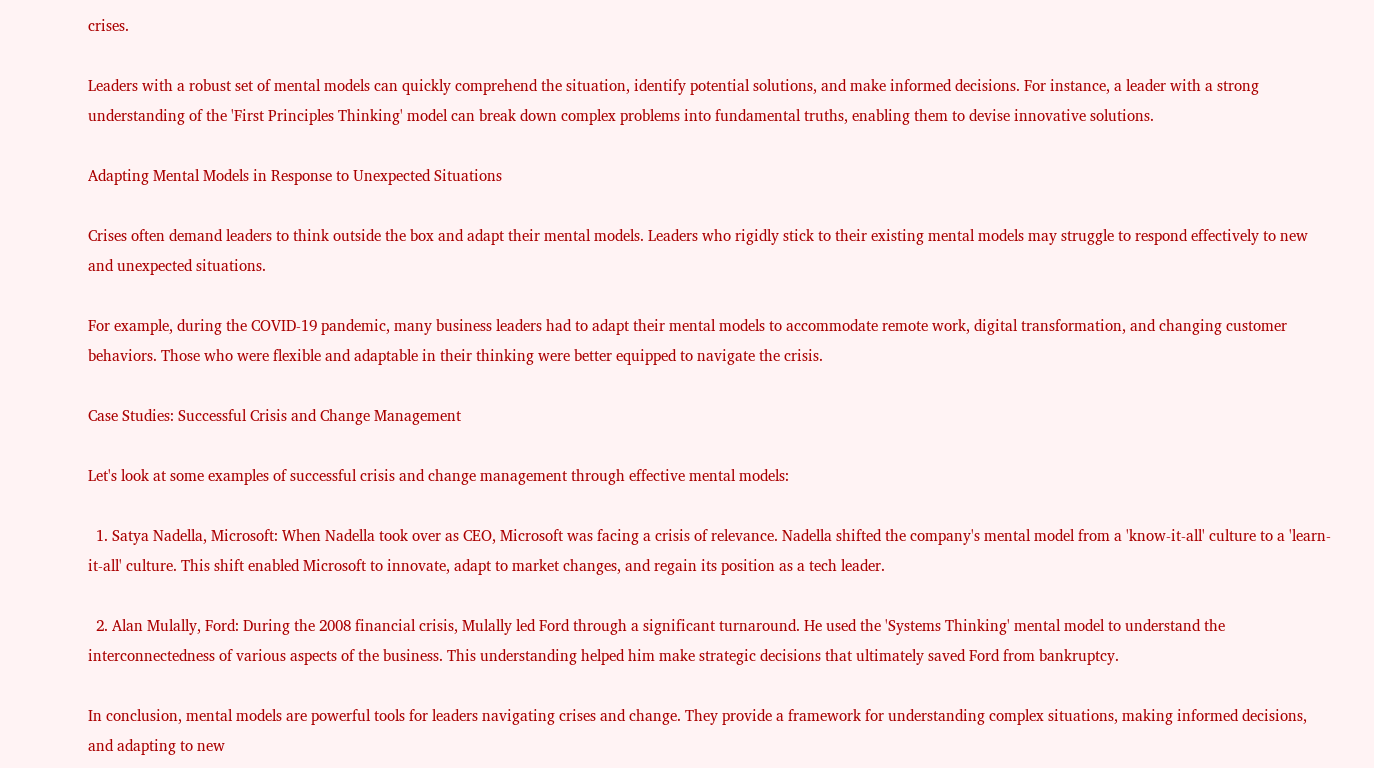crises.

Leaders with a robust set of mental models can quickly comprehend the situation, identify potential solutions, and make informed decisions. For instance, a leader with a strong understanding of the 'First Principles Thinking' model can break down complex problems into fundamental truths, enabling them to devise innovative solutions.

Adapting Mental Models in Response to Unexpected Situations

Crises often demand leaders to think outside the box and adapt their mental models. Leaders who rigidly stick to their existing mental models may struggle to respond effectively to new and unexpected situations.

For example, during the COVID-19 pandemic, many business leaders had to adapt their mental models to accommodate remote work, digital transformation, and changing customer behaviors. Those who were flexible and adaptable in their thinking were better equipped to navigate the crisis.

Case Studies: Successful Crisis and Change Management

Let's look at some examples of successful crisis and change management through effective mental models:

  1. Satya Nadella, Microsoft: When Nadella took over as CEO, Microsoft was facing a crisis of relevance. Nadella shifted the company's mental model from a 'know-it-all' culture to a 'learn-it-all' culture. This shift enabled Microsoft to innovate, adapt to market changes, and regain its position as a tech leader.

  2. Alan Mulally, Ford: During the 2008 financial crisis, Mulally led Ford through a significant turnaround. He used the 'Systems Thinking' mental model to understand the interconnectedness of various aspects of the business. This understanding helped him make strategic decisions that ultimately saved Ford from bankruptcy.

In conclusion, mental models are powerful tools for leaders navigating crises and change. They provide a framework for understanding complex situations, making informed decisions, and adapting to new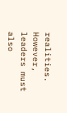realities. However, leaders must also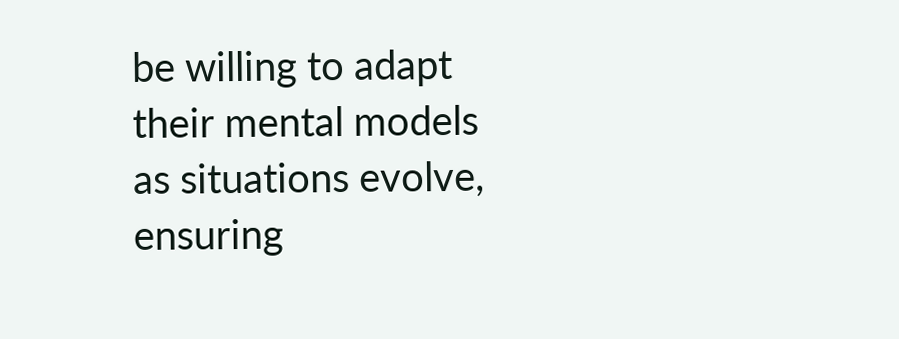be willing to adapt their mental models as situations evolve, ensuring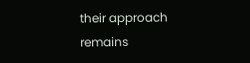their approach remains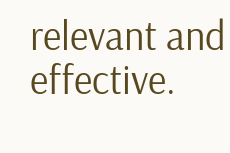relevant and effective.